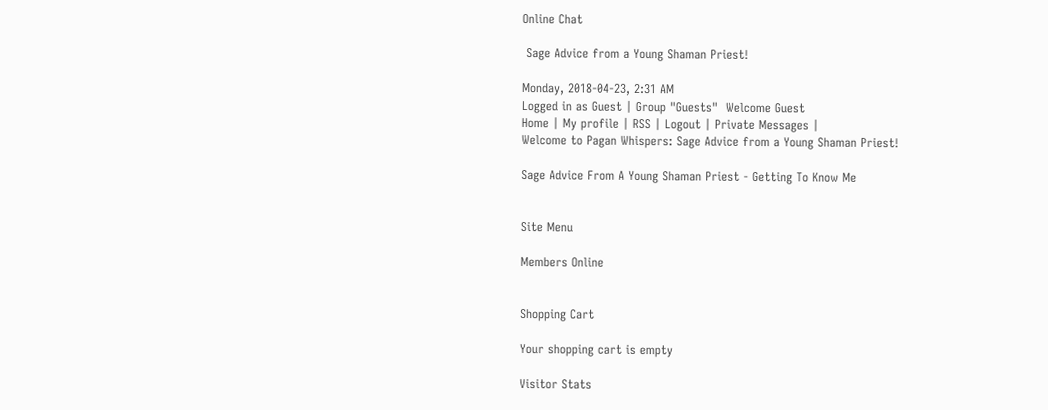Online Chat

 Sage Advice from a Young Shaman Priest!

Monday, 2018-04-23, 2:31 AM
Logged in as Guest | Group "Guests"  Welcome Guest
Home | My profile | RSS | Logout | Private Messages |
Welcome to Pagan Whispers: Sage Advice from a Young Shaman Priest!

Sage Advice From A Young Shaman Priest - Getting To Know Me


Site Menu

Members Online


Shopping Cart

Your shopping cart is empty

Visitor Stats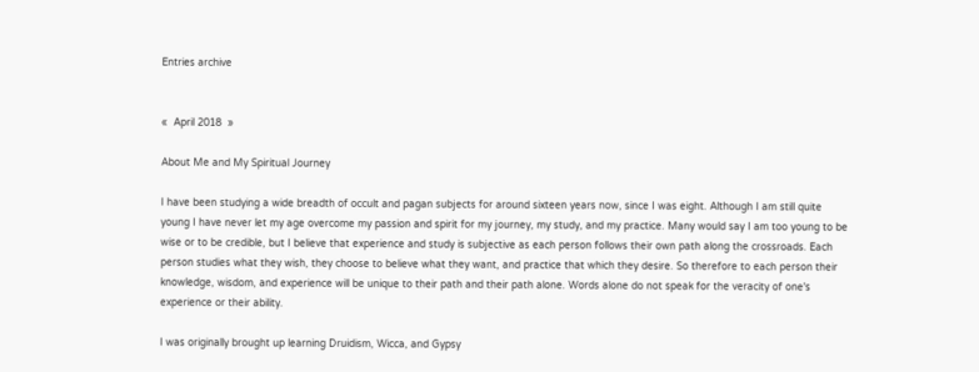Entries archive


«  April 2018  »

About Me and My Spiritual Journey

I have been studying a wide breadth of occult and pagan subjects for around sixteen years now, since I was eight. Although I am still quite young I have never let my age overcome my passion and spirit for my journey, my study, and my practice. Many would say I am too young to be wise or to be credible, but I believe that experience and study is subjective as each person follows their own path along the crossroads. Each person studies what they wish, they choose to believe what they want, and practice that which they desire. So therefore to each person their knowledge, wisdom, and experience will be unique to their path and their path alone. Words alone do not speak for the veracity of one's experience or their ability.

I was originally brought up learning Druidism, Wicca, and Gypsy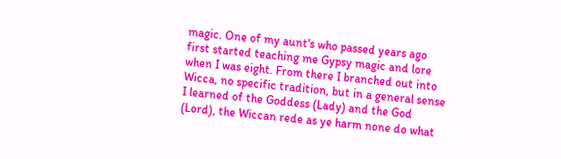magic. One of my aunt's who passed years ago first started teaching me Gypsy magic and lore when I was eight. From there I branched out into Wicca, no specific tradition, but in a general sense I learned of the Goddess (Lady) and the God (Lord), the Wiccan rede as ye harm none do what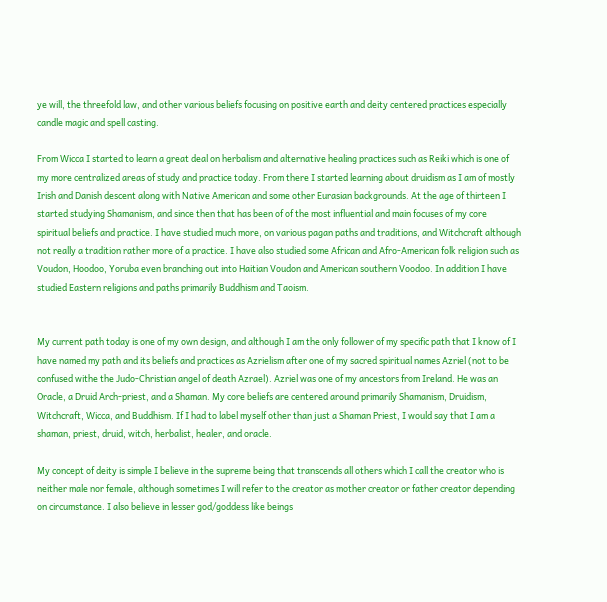ye will, the threefold law, and other various beliefs focusing on positive earth and deity centered practices especially candle magic and spell casting.

From Wicca I started to learn a great deal on herbalism and alternative healing practices such as Reiki which is one of my more centralized areas of study and practice today. From there I started learning about druidism as I am of mostly Irish and Danish descent along with Native American and some other Eurasian backgrounds. At the age of thirteen I started studying Shamanism, and since then that has been of of the most influential and main focuses of my core spiritual beliefs and practice. I have studied much more, on various pagan paths and traditions, and Witchcraft although not really a tradition rather more of a practice. I have also studied some African and Afro-American folk religion such as Voudon, Hoodoo, Yoruba even branching out into Haitian Voudon and American southern Voodoo. In addition I have studied Eastern religions and paths primarily Buddhism and Taoism.


My current path today is one of my own design, and although I am the only follower of my specific path that I know of I have named my path and its beliefs and practices as Azrielism after one of my sacred spiritual names Azriel (not to be confused withe the Judo-Christian angel of death Azrael). Azriel was one of my ancestors from Ireland. He was an Oracle, a Druid Arch-priest, and a Shaman. My core beliefs are centered around primarily Shamanism, Druidism, Witchcraft, Wicca, and Buddhism. If I had to label myself other than just a Shaman Priest, I would say that I am a shaman, priest, druid, witch, herbalist, healer, and oracle.

My concept of deity is simple I believe in the supreme being that transcends all others which I call the creator who is neither male nor female, although sometimes I will refer to the creator as mother creator or father creator depending on circumstance. I also believe in lesser god/goddess like beings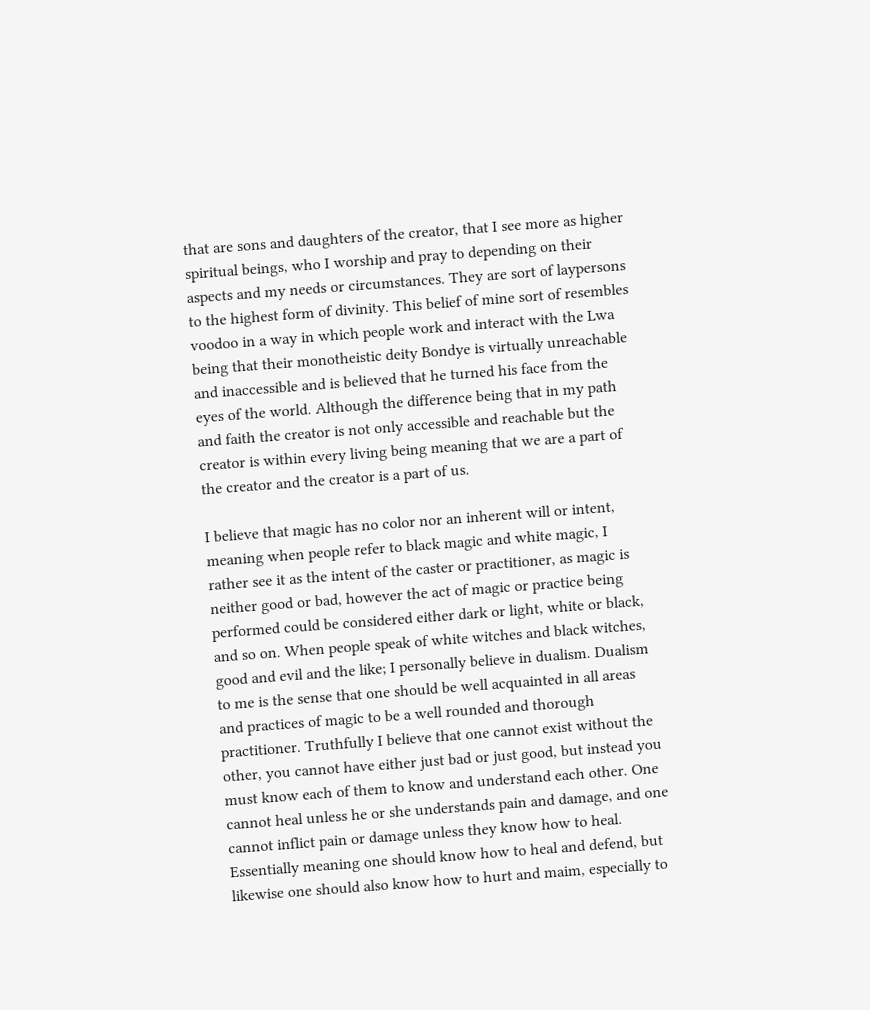that are sons and daughters of the creator, that I see more as higher spiritual beings, who I worship and pray to depending on their aspects and my needs or circumstances. They are sort of laypersons to the highest form of divinity. This belief of mine sort of resembles voodoo in a way in which people work and interact with the Lwa being that their monotheistic deity Bondye is virtually unreachable and inaccessible and is believed that he turned his face from the eyes of the world. Although the difference being that in my path and faith the creator is not only accessible and reachable but the creator is within every living being meaning that we are a part of the creator and the creator is a part of us.

I believe that magic has no color nor an inherent will or intent, meaning when people refer to black magic and white magic, I rather see it as the intent of the caster or practitioner, as magic is neither good or bad, however the act of magic or practice being performed could be considered either dark or light, white or black, and so on. When people speak of white witches and black witches, good and evil and the like; I personally believe in dualism. Dualism to me is the sense that one should be well acquainted in all areas and practices of magic to be a well rounded and thorough practitioner. Truthfully I believe that one cannot exist without the other, you cannot have either just bad or just good, but instead you must know each of them to know and understand each other. One cannot heal unless he or she understands pain and damage, and one cannot inflict pain or damage unless they know how to heal. Essentially meaning one should know how to heal and defend, but likewise one should also know how to hurt and maim, especially to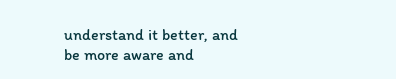understand it better, and be more aware and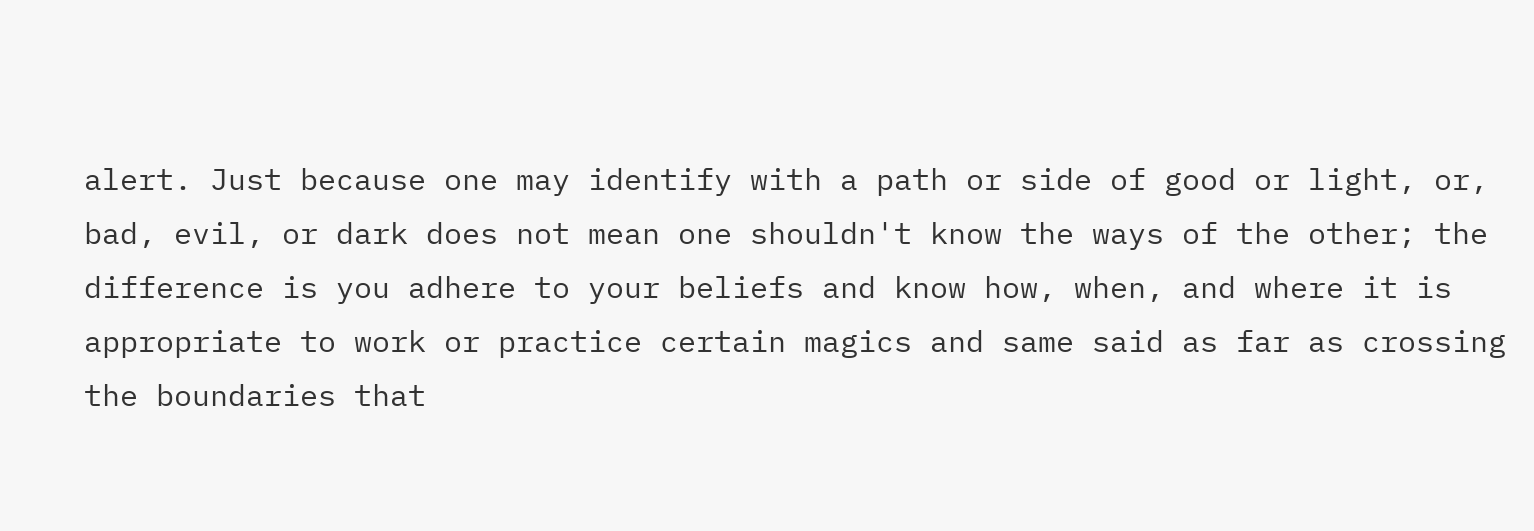alert. Just because one may identify with a path or side of good or light, or, bad, evil, or dark does not mean one shouldn't know the ways of the other; the difference is you adhere to your beliefs and know how, when, and where it is appropriate to work or practice certain magics and same said as far as crossing the boundaries that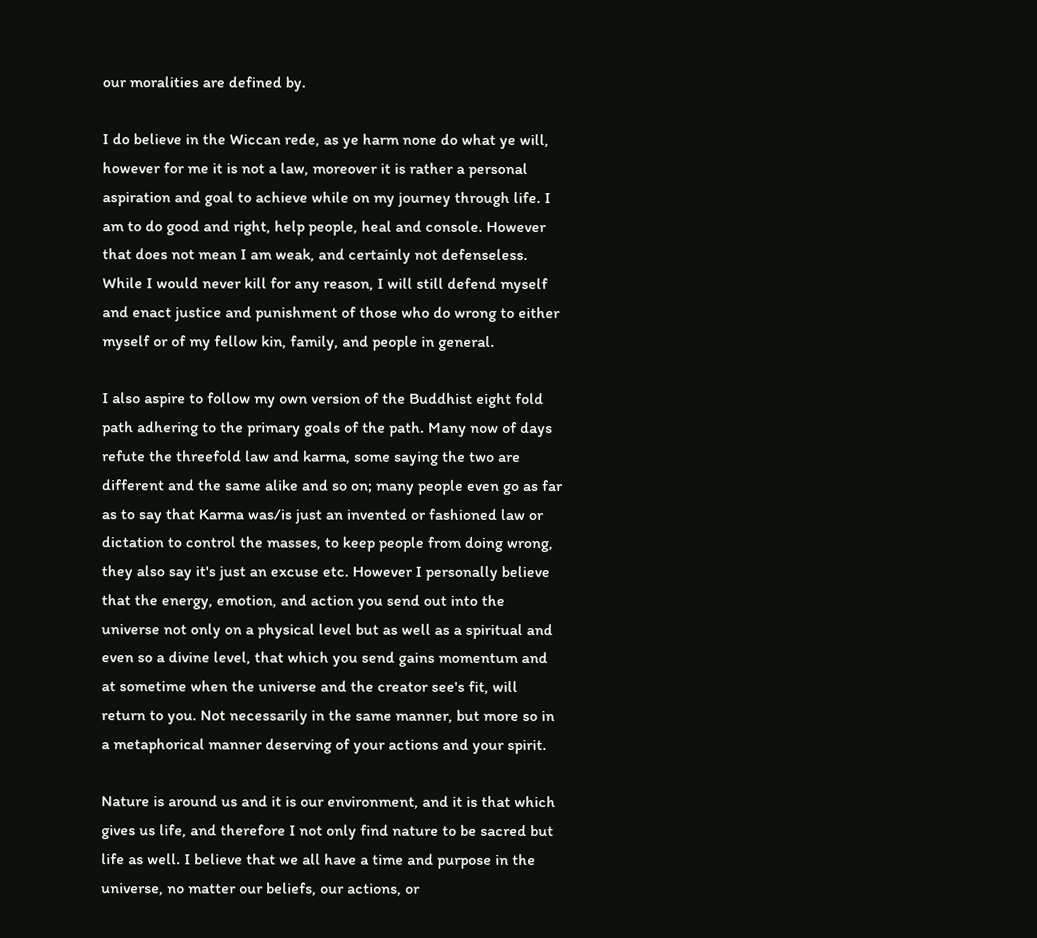our moralities are defined by.

I do believe in the Wiccan rede, as ye harm none do what ye will, however for me it is not a law, moreover it is rather a personal aspiration and goal to achieve while on my journey through life. I am to do good and right, help people, heal and console. However that does not mean I am weak, and certainly not defenseless. While I would never kill for any reason, I will still defend myself and enact justice and punishment of those who do wrong to either myself or of my fellow kin, family, and people in general.

I also aspire to follow my own version of the Buddhist eight fold path adhering to the primary goals of the path. Many now of days refute the threefold law and karma, some saying the two are different and the same alike and so on; many people even go as far as to say that Karma was/is just an invented or fashioned law or dictation to control the masses, to keep people from doing wrong, they also say it's just an excuse etc. However I personally believe that the energy, emotion, and action you send out into the universe not only on a physical level but as well as a spiritual and even so a divine level, that which you send gains momentum and at sometime when the universe and the creator see's fit, will return to you. Not necessarily in the same manner, but more so in a metaphorical manner deserving of your actions and your spirit.

Nature is around us and it is our environment, and it is that which gives us life, and therefore I not only find nature to be sacred but life as well. I believe that we all have a time and purpose in the universe, no matter our beliefs, our actions, or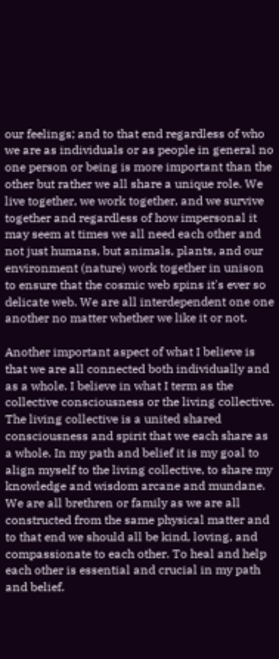our feelings; and to that end regardless of who we are as individuals or as people in general no one person or being is more important than the other but rather we all share a unique role. We live together, we work together, and we survive together and regardless of how impersonal it may seem at times we all need each other and not just humans, but animals, plants, and our environment (nature) work together in unison to ensure that the cosmic web spins it's ever so delicate web. We are all interdependent one one another no matter whether we like it or not.

Another important aspect of what I believe is that we are all connected both individually and as a whole. I believe in what I term as the collective consciousness or the living collective. The living collective is a united shared consciousness and spirit that we each share as a whole. In my path and belief it is my goal to align myself to the living collective, to share my knowledge and wisdom arcane and mundane. We are all brethren or family as we are all constructed from the same physical matter and to that end we should all be kind, loving, and compassionate to each other. To heal and help each other is essential and crucial in my path and belief.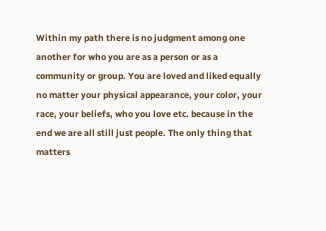Within my path there is no judgment among one another for who you are as a person or as a community or group. You are loved and liked equally no matter your physical appearance, your color, your race, your beliefs, who you love etc. because in the end we are all still just people. The only thing that matters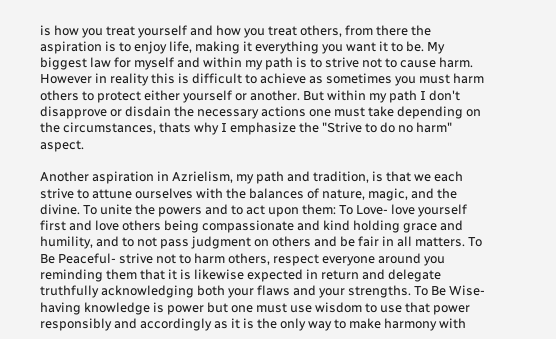is how you treat yourself and how you treat others, from there the aspiration is to enjoy life, making it everything you want it to be. My biggest law for myself and within my path is to strive not to cause harm. However in reality this is difficult to achieve as sometimes you must harm others to protect either yourself or another. But within my path I don't disapprove or disdain the necessary actions one must take depending on the circumstances, thats why I emphasize the "Strive to do no harm" aspect.

Another aspiration in Azrielism, my path and tradition, is that we each strive to attune ourselves with the balances of nature, magic, and the divine. To unite the powers and to act upon them: To Love- love yourself first and love others being compassionate and kind holding grace and humility, and to not pass judgment on others and be fair in all matters. To Be Peaceful- strive not to harm others, respect everyone around you reminding them that it is likewise expected in return and delegate truthfully acknowledging both your flaws and your strengths. To Be Wise- having knowledge is power but one must use wisdom to use that power responsibly and accordingly as it is the only way to make harmony with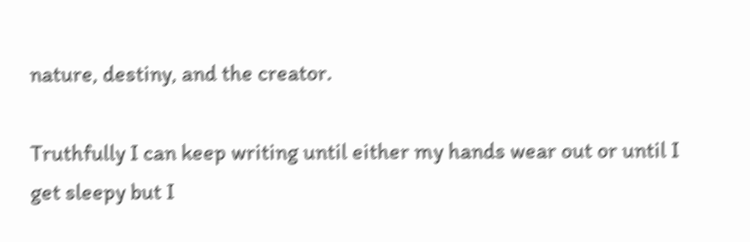nature, destiny, and the creator.

Truthfully I can keep writing until either my hands wear out or until I get sleepy but I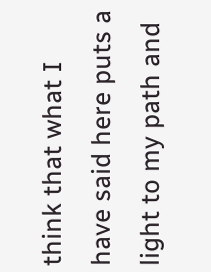think that what I have said here puts a light to my path and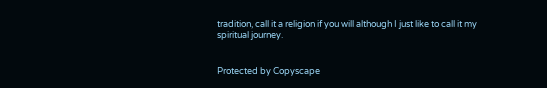tradition, call it a religion if you will although I just like to call it my spiritual journey.


Protected by Copyscape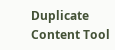Duplicate Content Tool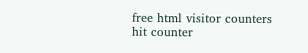free html visitor counters
hit counter